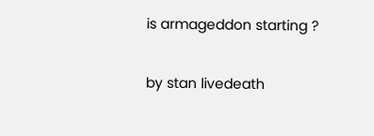is armageddon starting ?

by stan livedeath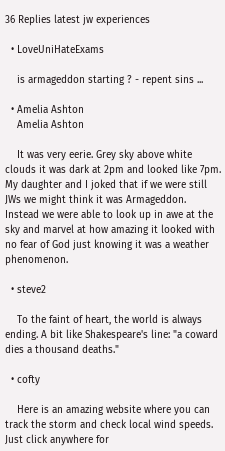36 Replies latest jw experiences

  • LoveUniHateExams

    is armageddon starting ? - repent sins ...

  • Amelia Ashton
    Amelia Ashton

    It was very eerie. Grey sky above white clouds it was dark at 2pm and looked like 7pm. My daughter and I joked that if we were still JWs we might think it was Armageddon. Instead we were able to look up in awe at the sky and marvel at how amazing it looked with no fear of God just knowing it was a weather phenomenon.

  • steve2

    To the faint of heart, the world is always ending. A bit like Shakespeare's line: "a coward dies a thousand deaths."

  • cofty

    Here is an amazing website where you can track the storm and check local wind speeds. Just click anywhere for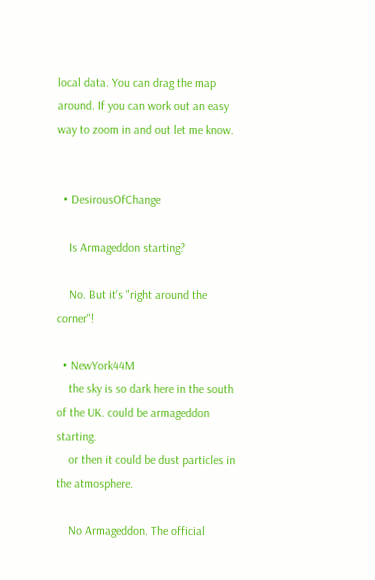local data. You can drag the map around. If you can work out an easy way to zoom in and out let me know.


  • DesirousOfChange

    Is Armageddon starting?

    No. But it's "right around the corner"!

  • NewYork44M
    the sky is so dark here in the south of the UK. could be armageddon starting.
    or then it could be dust particles in the atmosphere.

    No Armageddon. The official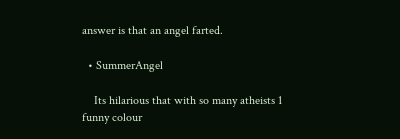answer is that an angel farted.

  • SummerAngel

    Its hilarious that with so many atheists 1 funny colour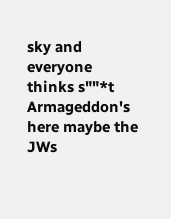sky and everyone thinks s""*t Armageddon's here maybe the JWs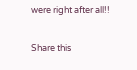were right after all!!

Share this